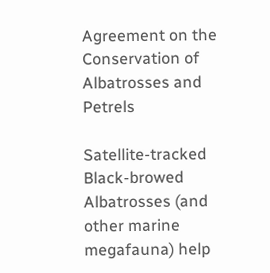Agreement on the Conservation of Albatrosses and Petrels

Satellite-tracked Black-browed Albatrosses (and other marine megafauna) help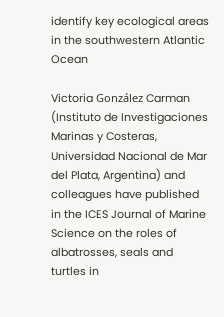identify key ecological areas in the southwestern Atlantic Ocean

Victoria González Carman (Instituto de Investigaciones Marinas y Costeras, Universidad Nacional de Mar del Plata, Argentina) and colleagues have published in the ICES Journal of Marine Science on the roles of albatrosses, seals and turtles in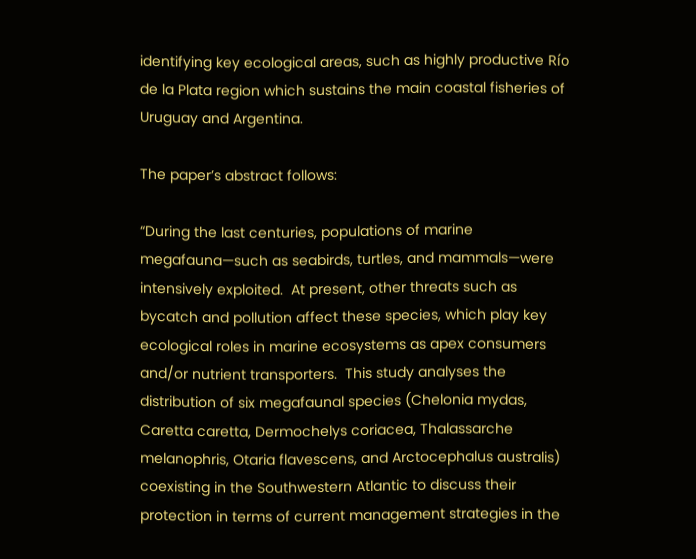identifying key ecological areas, such as highly productive Río de la Plata region which sustains the main coastal fisheries of Uruguay and Argentina.

The paper’s abstract follows:

“During the last centuries, populations of marine megafauna—such as seabirds, turtles, and mammals—were intensively exploited.  At present, other threats such as bycatch and pollution affect these species, which play key ecological roles in marine ecosystems as apex consumers and/or nutrient transporters.  This study analyses the distribution of six megafaunal species (Chelonia mydas, Caretta caretta, Dermochelys coriacea, Thalassarche melanophris, Otaria flavescens, and Arctocephalus australis) coexisting in the Southwestern Atlantic to discuss their protection in terms of current management strategies in the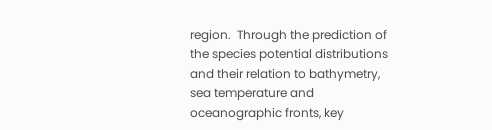region.  Through the prediction of the species potential distributions and their relation to bathymetry, sea temperature and oceanographic fronts, key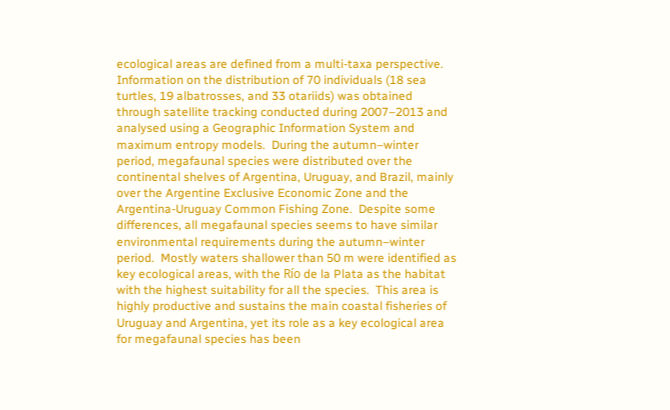ecological areas are defined from a multi-taxa perspective.  Information on the distribution of 70 individuals (18 sea turtles, 19 albatrosses, and 33 otariids) was obtained through satellite tracking conducted during 2007–2013 and analysed using a Geographic Information System and maximum entropy models.  During the autumn–winter period, megafaunal species were distributed over the continental shelves of Argentina, Uruguay, and Brazil, mainly over the Argentine Exclusive Economic Zone and the Argentina-Uruguay Common Fishing Zone.  Despite some differences, all megafaunal species seems to have similar environmental requirements during the autumn–winter period.  Mostly waters shallower than 50 m were identified as key ecological areas, with the Río de la Plata as the habitat with the highest suitability for all the species.  This area is highly productive and sustains the main coastal fisheries of Uruguay and Argentina, yet its role as a key ecological area for megafaunal species has been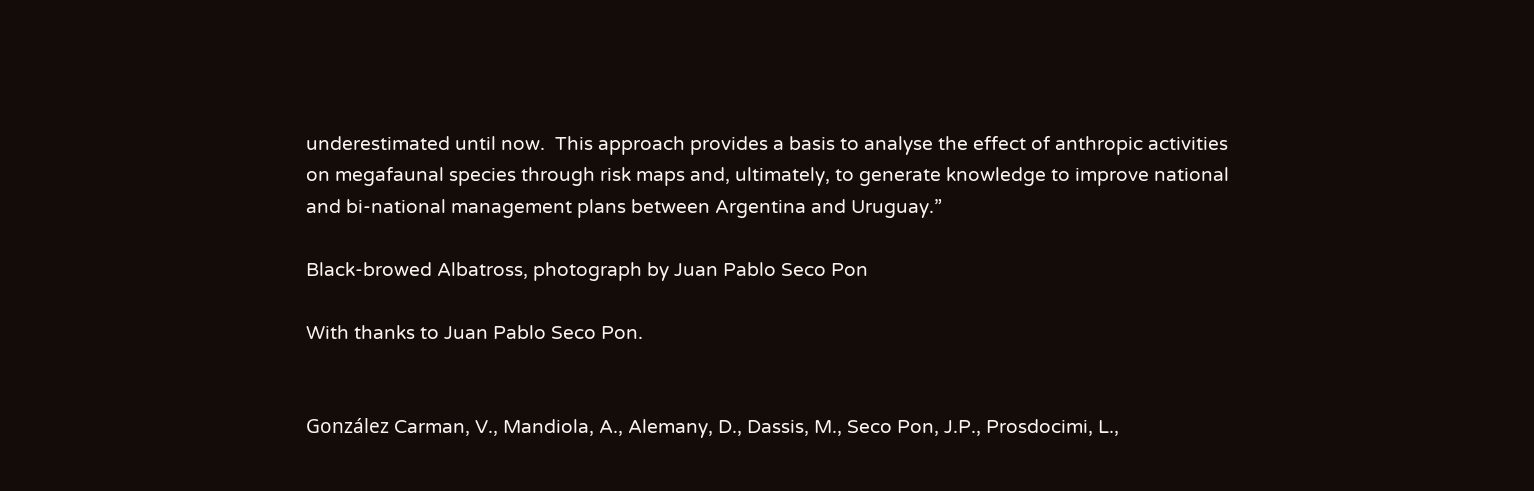underestimated until now.  This approach provides a basis to analyse the effect of anthropic activities on megafaunal species through risk maps and, ultimately, to generate knowledge to improve national and bi-national management plans between Argentina and Uruguay.”

Black-browed Albatross, photograph by Juan Pablo Seco Pon

With thanks to Juan Pablo Seco Pon.


González Carman, V., Mandiola, A., Alemany, D., Dassis, M., Seco Pon, J.P., Prosdocimi, L.,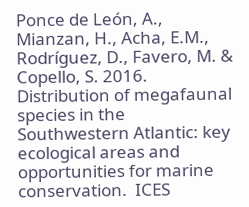Ponce de León, A., Mianzan, H., Acha, E.M., Rodríguez, D., Favero, M. & Copello, S. 2016.  Distribution of megafaunal species in the Southwestern Atlantic: key ecological areas and opportunities for marine conservation.  ICES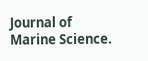Journal of Marine Science.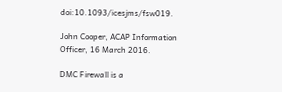doi:10.1093/icesjms/fsw019.

John Cooper, ACAP Information Officer, 16 March 2016.

DMC Firewall is a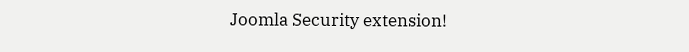Joomla Security extension!